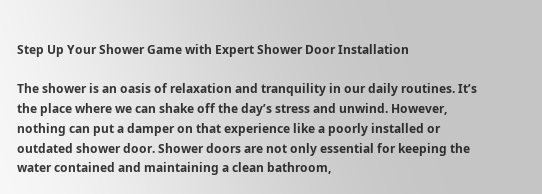Step Up Your Shower Game with Expert Shower Door Installation

The shower is an oasis of relaxation and tranquility in our daily routines. It’s the place where we can shake off the day’s stress and unwind. However, nothing can put a damper on that experience like a poorly installed or outdated shower door. Shower doors are not only essential for keeping the water contained and maintaining a clean bathroom,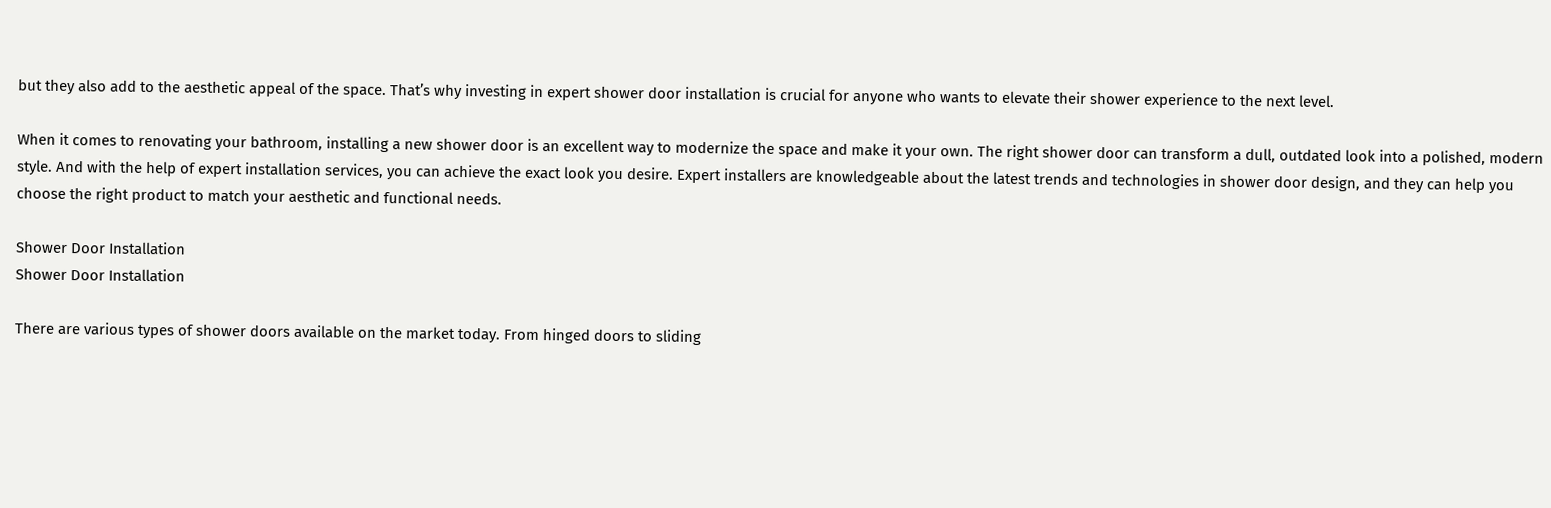but they also add to the aesthetic appeal of the space. That’s why investing in expert shower door installation is crucial for anyone who wants to elevate their shower experience to the next level.

When it comes to renovating your bathroom, installing a new shower door is an excellent way to modernize the space and make it your own. The right shower door can transform a dull, outdated look into a polished, modern style. And with the help of expert installation services, you can achieve the exact look you desire. Expert installers are knowledgeable about the latest trends and technologies in shower door design, and they can help you choose the right product to match your aesthetic and functional needs.

Shower Door Installation
Shower Door Installation

There are various types of shower doors available on the market today. From hinged doors to sliding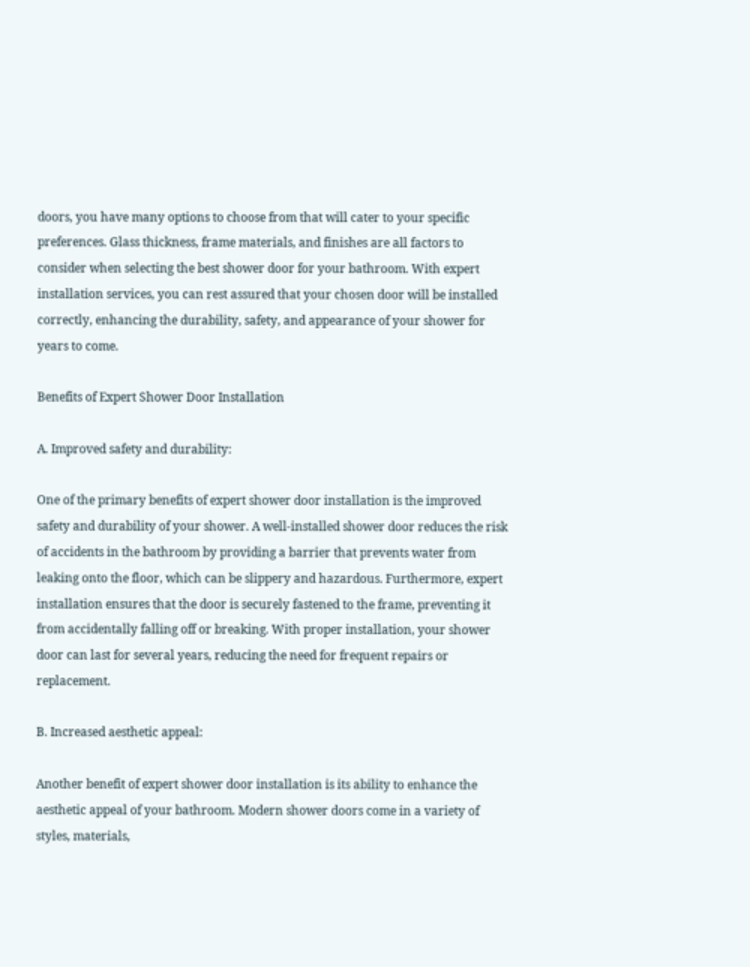doors, you have many options to choose from that will cater to your specific preferences. Glass thickness, frame materials, and finishes are all factors to consider when selecting the best shower door for your bathroom. With expert installation services, you can rest assured that your chosen door will be installed correctly, enhancing the durability, safety, and appearance of your shower for years to come.

Benefits of Expert Shower Door Installation

A. Improved safety and durability:

One of the primary benefits of expert shower door installation is the improved safety and durability of your shower. A well-installed shower door reduces the risk of accidents in the bathroom by providing a barrier that prevents water from leaking onto the floor, which can be slippery and hazardous. Furthermore, expert installation ensures that the door is securely fastened to the frame, preventing it from accidentally falling off or breaking. With proper installation, your shower door can last for several years, reducing the need for frequent repairs or replacement.

B. Increased aesthetic appeal:

Another benefit of expert shower door installation is its ability to enhance the aesthetic appeal of your bathroom. Modern shower doors come in a variety of styles, materials,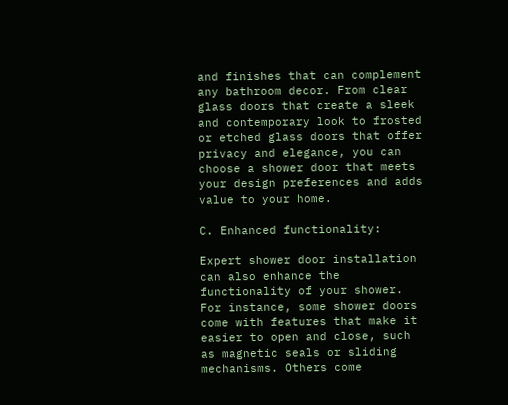and finishes that can complement any bathroom decor. From clear glass doors that create a sleek and contemporary look to frosted or etched glass doors that offer privacy and elegance, you can choose a shower door that meets your design preferences and adds value to your home.

C. Enhanced functionality:

Expert shower door installation can also enhance the functionality of your shower. For instance, some shower doors come with features that make it easier to open and close, such as magnetic seals or sliding mechanisms. Others come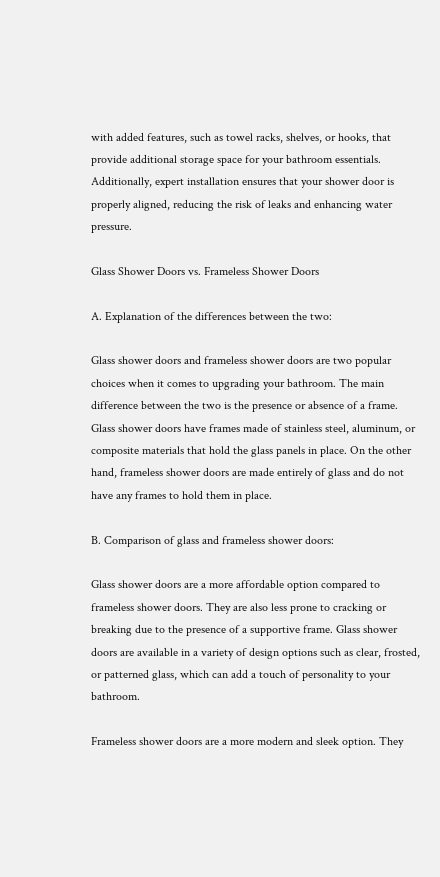with added features, such as towel racks, shelves, or hooks, that provide additional storage space for your bathroom essentials. Additionally, expert installation ensures that your shower door is properly aligned, reducing the risk of leaks and enhancing water pressure.

Glass Shower Doors vs. Frameless Shower Doors

A. Explanation of the differences between the two:

Glass shower doors and frameless shower doors are two popular choices when it comes to upgrading your bathroom. The main difference between the two is the presence or absence of a frame. Glass shower doors have frames made of stainless steel, aluminum, or composite materials that hold the glass panels in place. On the other hand, frameless shower doors are made entirely of glass and do not have any frames to hold them in place.

B. Comparison of glass and frameless shower doors:

Glass shower doors are a more affordable option compared to frameless shower doors. They are also less prone to cracking or breaking due to the presence of a supportive frame. Glass shower doors are available in a variety of design options such as clear, frosted, or patterned glass, which can add a touch of personality to your bathroom.

Frameless shower doors are a more modern and sleek option. They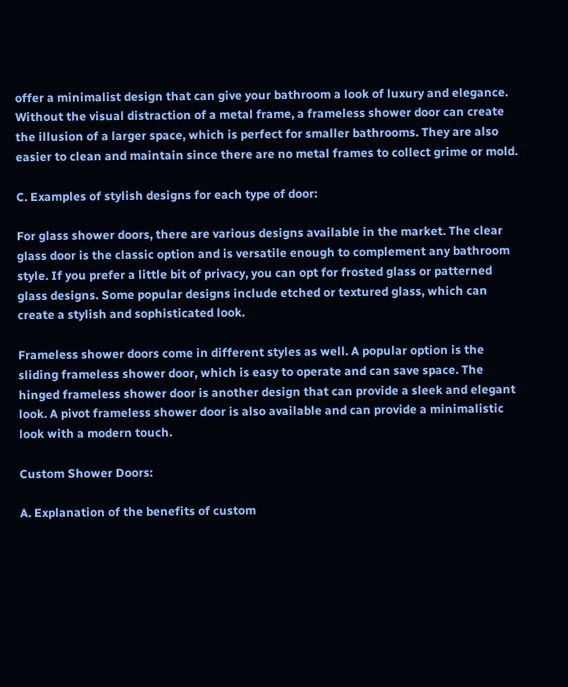offer a minimalist design that can give your bathroom a look of luxury and elegance. Without the visual distraction of a metal frame, a frameless shower door can create the illusion of a larger space, which is perfect for smaller bathrooms. They are also easier to clean and maintain since there are no metal frames to collect grime or mold.

C. Examples of stylish designs for each type of door:

For glass shower doors, there are various designs available in the market. The clear glass door is the classic option and is versatile enough to complement any bathroom style. If you prefer a little bit of privacy, you can opt for frosted glass or patterned glass designs. Some popular designs include etched or textured glass, which can create a stylish and sophisticated look.

Frameless shower doors come in different styles as well. A popular option is the sliding frameless shower door, which is easy to operate and can save space. The hinged frameless shower door is another design that can provide a sleek and elegant look. A pivot frameless shower door is also available and can provide a minimalistic look with a modern touch.

Custom Shower Doors:

A. Explanation of the benefits of custom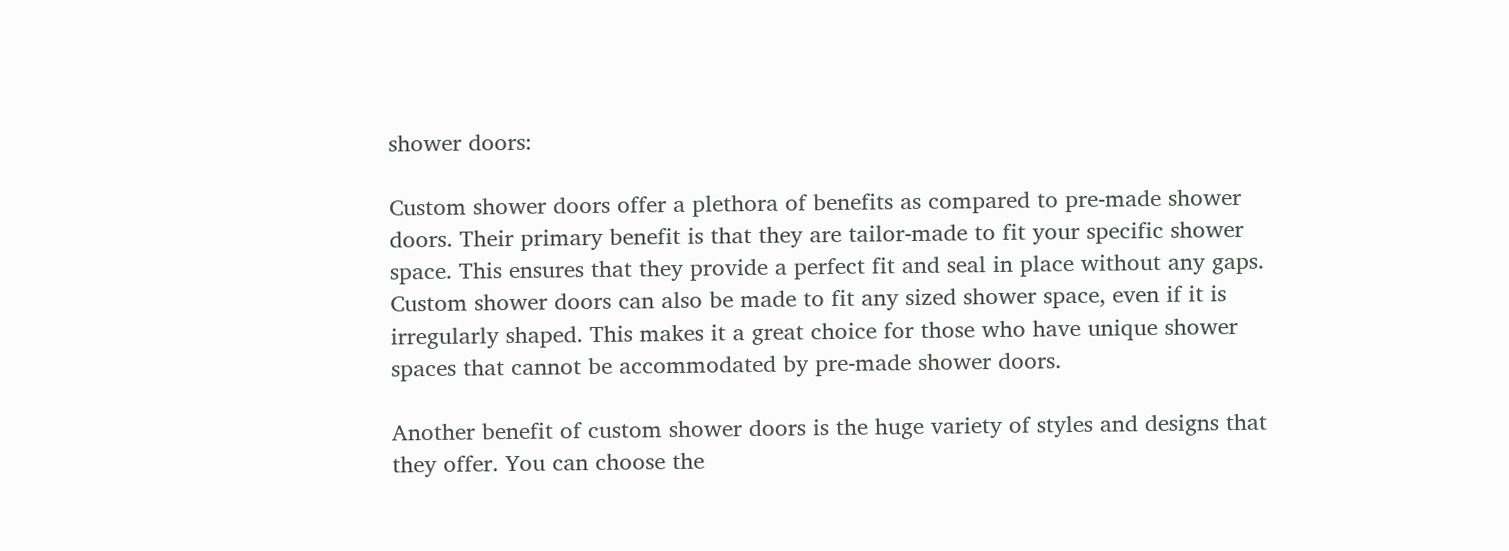shower doors:

Custom shower doors offer a plethora of benefits as compared to pre-made shower doors. Their primary benefit is that they are tailor-made to fit your specific shower space. This ensures that they provide a perfect fit and seal in place without any gaps. Custom shower doors can also be made to fit any sized shower space, even if it is irregularly shaped. This makes it a great choice for those who have unique shower spaces that cannot be accommodated by pre-made shower doors.

Another benefit of custom shower doors is the huge variety of styles and designs that they offer. You can choose the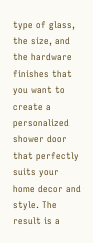type of glass, the size, and the hardware finishes that you want to create a personalized shower door that perfectly suits your home decor and style. The result is a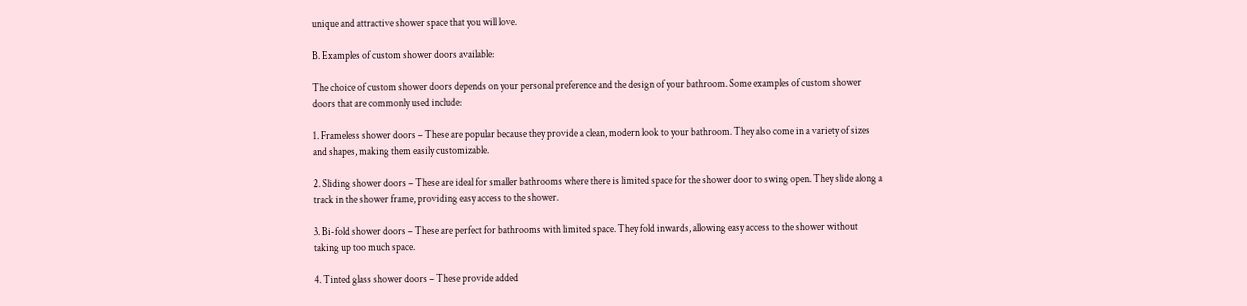unique and attractive shower space that you will love.

B. Examples of custom shower doors available:

The choice of custom shower doors depends on your personal preference and the design of your bathroom. Some examples of custom shower doors that are commonly used include:

1. Frameless shower doors – These are popular because they provide a clean, modern look to your bathroom. They also come in a variety of sizes and shapes, making them easily customizable.

2. Sliding shower doors – These are ideal for smaller bathrooms where there is limited space for the shower door to swing open. They slide along a track in the shower frame, providing easy access to the shower.

3. Bi-fold shower doors – These are perfect for bathrooms with limited space. They fold inwards, allowing easy access to the shower without taking up too much space.

4. Tinted glass shower doors – These provide added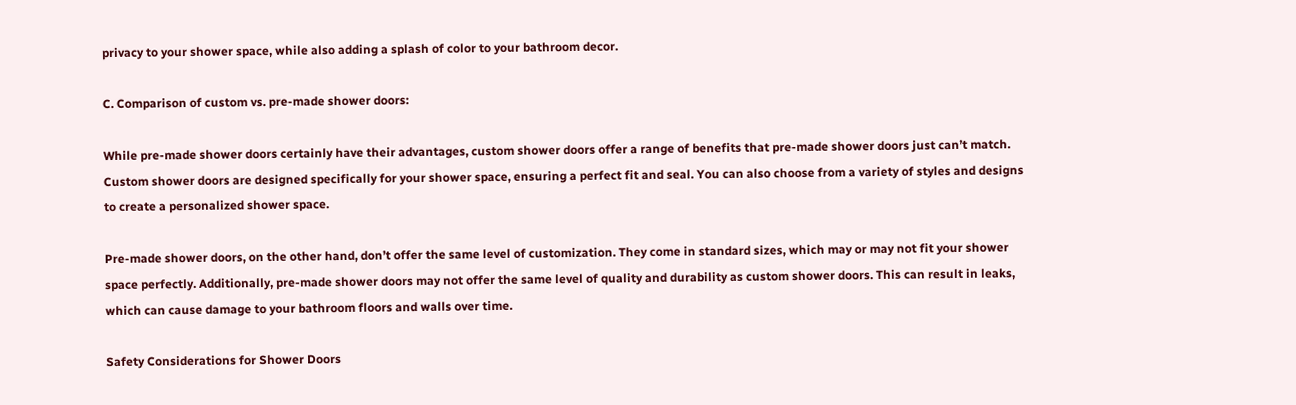privacy to your shower space, while also adding a splash of color to your bathroom decor.

C. Comparison of custom vs. pre-made shower doors:

While pre-made shower doors certainly have their advantages, custom shower doors offer a range of benefits that pre-made shower doors just can’t match. Custom shower doors are designed specifically for your shower space, ensuring a perfect fit and seal. You can also choose from a variety of styles and designs to create a personalized shower space.

Pre-made shower doors, on the other hand, don’t offer the same level of customization. They come in standard sizes, which may or may not fit your shower space perfectly. Additionally, pre-made shower doors may not offer the same level of quality and durability as custom shower doors. This can result in leaks, which can cause damage to your bathroom floors and walls over time.

Safety Considerations for Shower Doors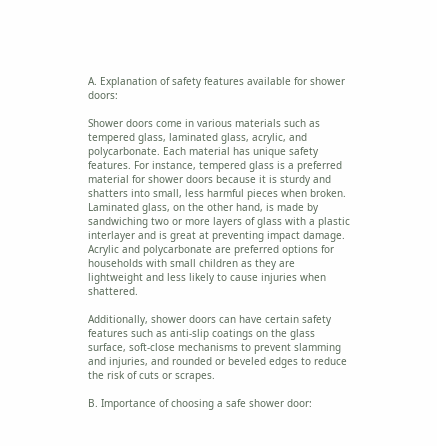A. Explanation of safety features available for shower doors:

Shower doors come in various materials such as tempered glass, laminated glass, acrylic, and polycarbonate. Each material has unique safety features. For instance, tempered glass is a preferred material for shower doors because it is sturdy and shatters into small, less harmful pieces when broken. Laminated glass, on the other hand, is made by sandwiching two or more layers of glass with a plastic interlayer and is great at preventing impact damage. Acrylic and polycarbonate are preferred options for households with small children as they are lightweight and less likely to cause injuries when shattered.

Additionally, shower doors can have certain safety features such as anti-slip coatings on the glass surface, soft-close mechanisms to prevent slamming and injuries, and rounded or beveled edges to reduce the risk of cuts or scrapes.

B. Importance of choosing a safe shower door: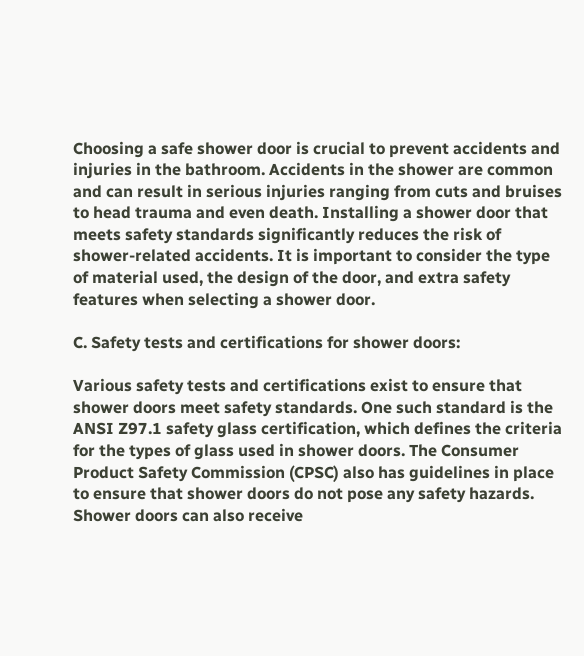Choosing a safe shower door is crucial to prevent accidents and injuries in the bathroom. Accidents in the shower are common and can result in serious injuries ranging from cuts and bruises to head trauma and even death. Installing a shower door that meets safety standards significantly reduces the risk of shower-related accidents. It is important to consider the type of material used, the design of the door, and extra safety features when selecting a shower door.

C. Safety tests and certifications for shower doors:

Various safety tests and certifications exist to ensure that shower doors meet safety standards. One such standard is the ANSI Z97.1 safety glass certification, which defines the criteria for the types of glass used in shower doors. The Consumer Product Safety Commission (CPSC) also has guidelines in place to ensure that shower doors do not pose any safety hazards. Shower doors can also receive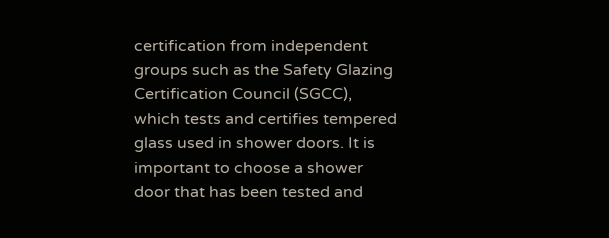certification from independent groups such as the Safety Glazing Certification Council (SGCC), which tests and certifies tempered glass used in shower doors. It is important to choose a shower door that has been tested and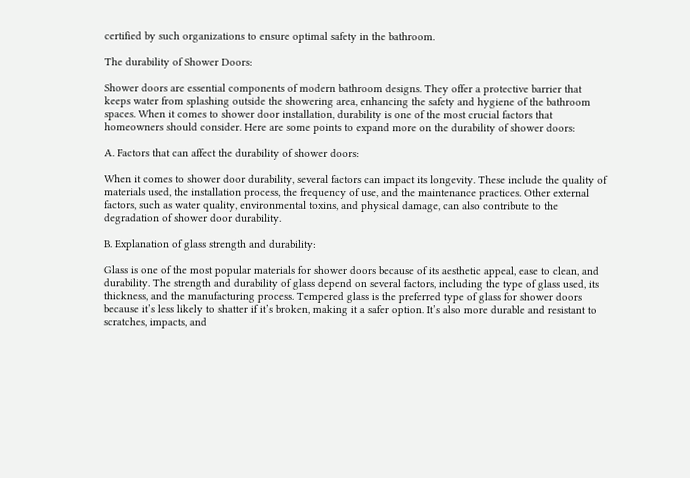certified by such organizations to ensure optimal safety in the bathroom.

The durability of Shower Doors:

Shower doors are essential components of modern bathroom designs. They offer a protective barrier that keeps water from splashing outside the showering area, enhancing the safety and hygiene of the bathroom spaces. When it comes to shower door installation, durability is one of the most crucial factors that homeowners should consider. Here are some points to expand more on the durability of shower doors:

A. Factors that can affect the durability of shower doors:

When it comes to shower door durability, several factors can impact its longevity. These include the quality of materials used, the installation process, the frequency of use, and the maintenance practices. Other external factors, such as water quality, environmental toxins, and physical damage, can also contribute to the degradation of shower door durability.

B. Explanation of glass strength and durability:

Glass is one of the most popular materials for shower doors because of its aesthetic appeal, ease to clean, and durability. The strength and durability of glass depend on several factors, including the type of glass used, its thickness, and the manufacturing process. Tempered glass is the preferred type of glass for shower doors because it’s less likely to shatter if it’s broken, making it a safer option. It’s also more durable and resistant to scratches, impacts, and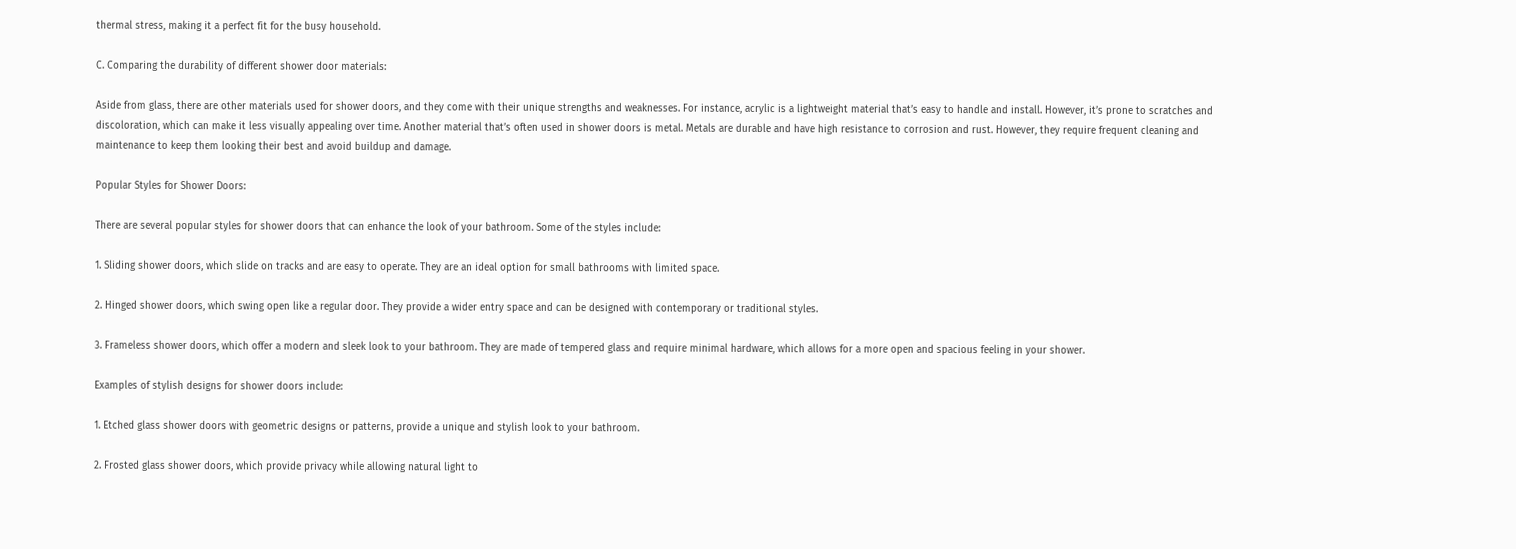thermal stress, making it a perfect fit for the busy household.

C. Comparing the durability of different shower door materials:

Aside from glass, there are other materials used for shower doors, and they come with their unique strengths and weaknesses. For instance, acrylic is a lightweight material that’s easy to handle and install. However, it’s prone to scratches and discoloration, which can make it less visually appealing over time. Another material that’s often used in shower doors is metal. Metals are durable and have high resistance to corrosion and rust. However, they require frequent cleaning and maintenance to keep them looking their best and avoid buildup and damage.

Popular Styles for Shower Doors:

There are several popular styles for shower doors that can enhance the look of your bathroom. Some of the styles include:

1. Sliding shower doors, which slide on tracks and are easy to operate. They are an ideal option for small bathrooms with limited space.

2. Hinged shower doors, which swing open like a regular door. They provide a wider entry space and can be designed with contemporary or traditional styles.

3. Frameless shower doors, which offer a modern and sleek look to your bathroom. They are made of tempered glass and require minimal hardware, which allows for a more open and spacious feeling in your shower.

Examples of stylish designs for shower doors include:

1. Etched glass shower doors with geometric designs or patterns, provide a unique and stylish look to your bathroom.

2. Frosted glass shower doors, which provide privacy while allowing natural light to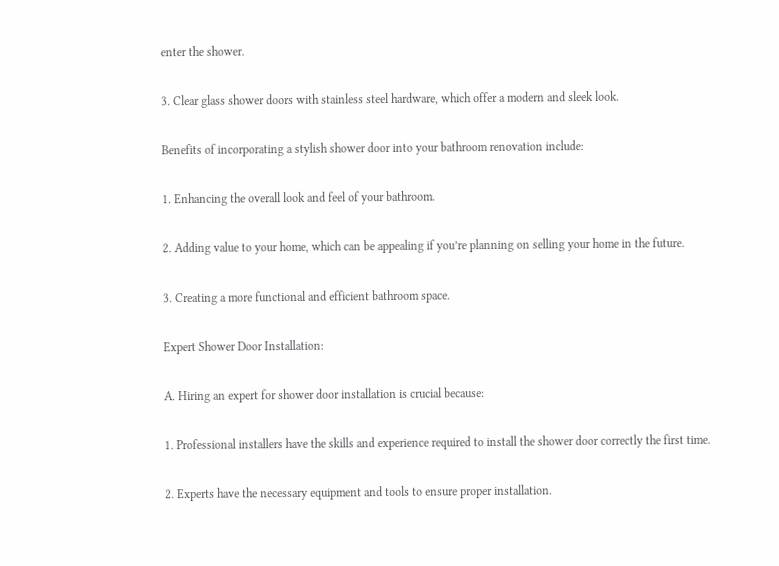enter the shower.

3. Clear glass shower doors with stainless steel hardware, which offer a modern and sleek look.

Benefits of incorporating a stylish shower door into your bathroom renovation include:

1. Enhancing the overall look and feel of your bathroom.

2. Adding value to your home, which can be appealing if you’re planning on selling your home in the future.

3. Creating a more functional and efficient bathroom space.

Expert Shower Door Installation:

A. Hiring an expert for shower door installation is crucial because:

1. Professional installers have the skills and experience required to install the shower door correctly the first time.

2. Experts have the necessary equipment and tools to ensure proper installation.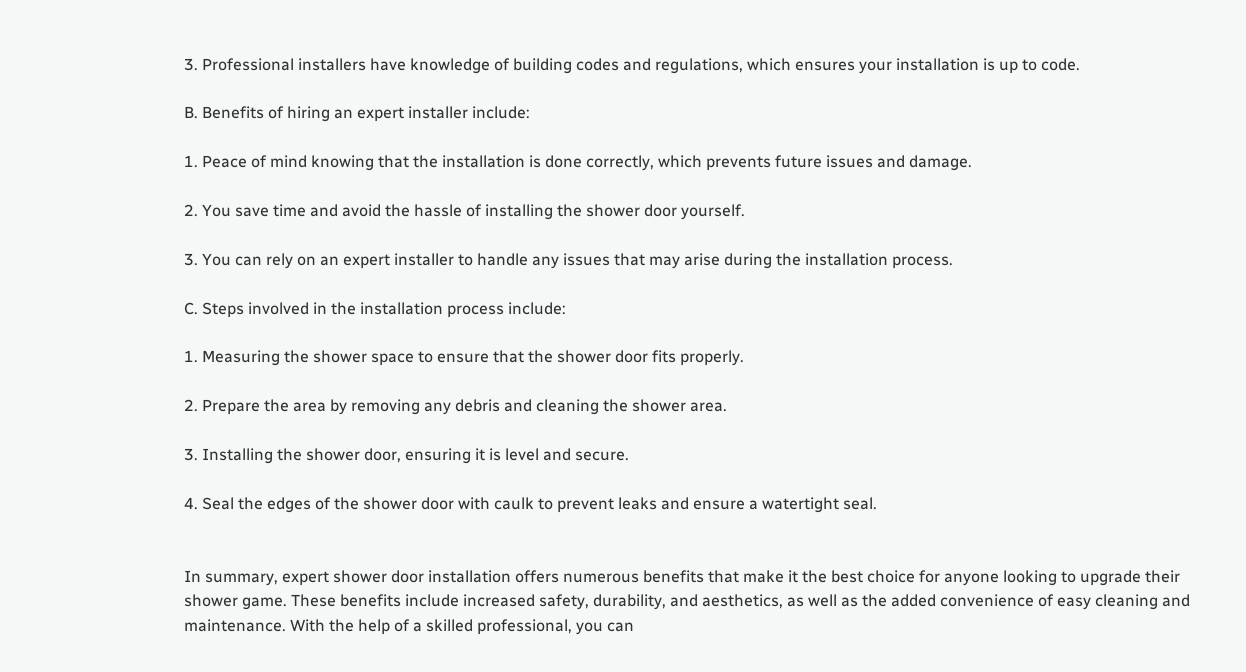3. Professional installers have knowledge of building codes and regulations, which ensures your installation is up to code.

B. Benefits of hiring an expert installer include:

1. Peace of mind knowing that the installation is done correctly, which prevents future issues and damage.

2. You save time and avoid the hassle of installing the shower door yourself.

3. You can rely on an expert installer to handle any issues that may arise during the installation process.

C. Steps involved in the installation process include:

1. Measuring the shower space to ensure that the shower door fits properly.

2. Prepare the area by removing any debris and cleaning the shower area.

3. Installing the shower door, ensuring it is level and secure.

4. Seal the edges of the shower door with caulk to prevent leaks and ensure a watertight seal.


In summary, expert shower door installation offers numerous benefits that make it the best choice for anyone looking to upgrade their shower game. These benefits include increased safety, durability, and aesthetics, as well as the added convenience of easy cleaning and maintenance. With the help of a skilled professional, you can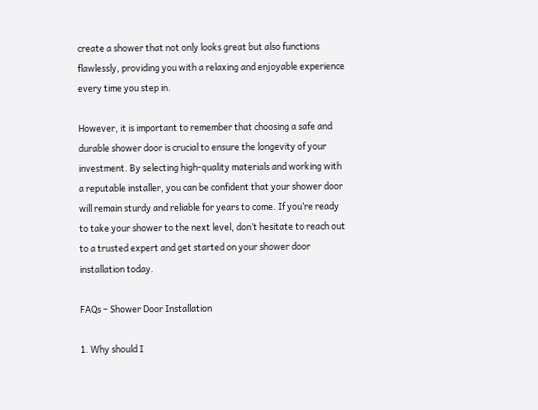create a shower that not only looks great but also functions flawlessly, providing you with a relaxing and enjoyable experience every time you step in.

However, it is important to remember that choosing a safe and durable shower door is crucial to ensure the longevity of your investment. By selecting high-quality materials and working with a reputable installer, you can be confident that your shower door will remain sturdy and reliable for years to come. If you’re ready to take your shower to the next level, don’t hesitate to reach out to a trusted expert and get started on your shower door installation today.

FAQs – Shower Door Installation

1. Why should I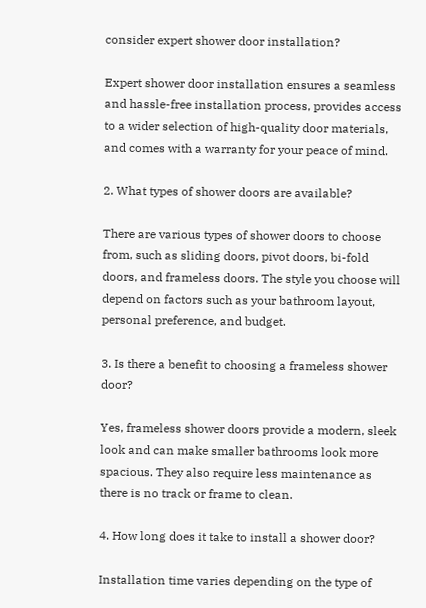consider expert shower door installation?

Expert shower door installation ensures a seamless and hassle-free installation process, provides access to a wider selection of high-quality door materials, and comes with a warranty for your peace of mind.

2. What types of shower doors are available?

There are various types of shower doors to choose from, such as sliding doors, pivot doors, bi-fold doors, and frameless doors. The style you choose will depend on factors such as your bathroom layout, personal preference, and budget.

3. Is there a benefit to choosing a frameless shower door?

Yes, frameless shower doors provide a modern, sleek look and can make smaller bathrooms look more spacious. They also require less maintenance as there is no track or frame to clean.

4. How long does it take to install a shower door?

Installation time varies depending on the type of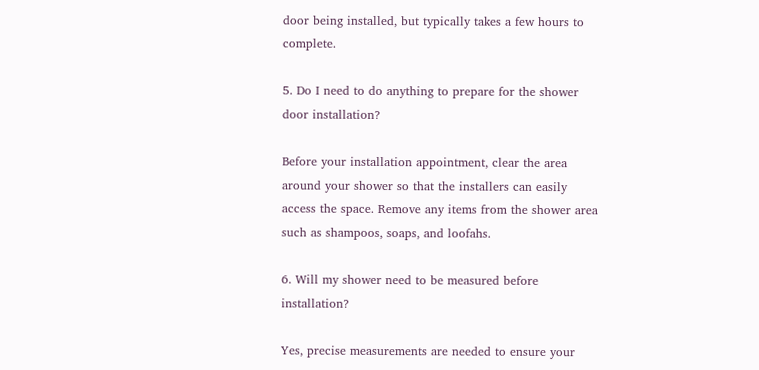door being installed, but typically takes a few hours to complete.

5. Do I need to do anything to prepare for the shower door installation?

Before your installation appointment, clear the area around your shower so that the installers can easily access the space. Remove any items from the shower area such as shampoos, soaps, and loofahs.

6. Will my shower need to be measured before installation?

Yes, precise measurements are needed to ensure your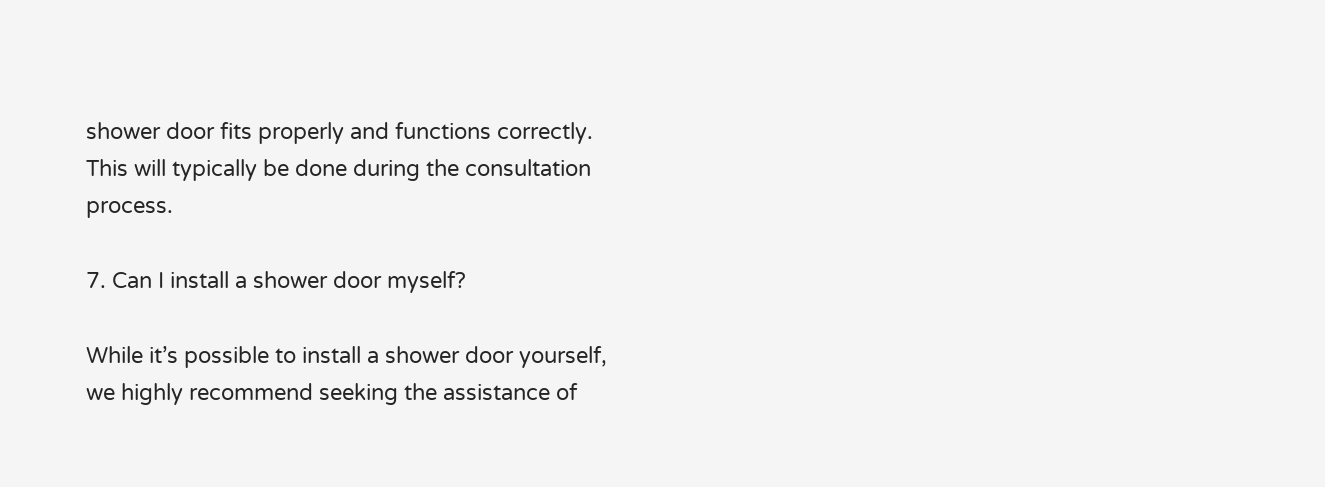shower door fits properly and functions correctly. This will typically be done during the consultation process.

7. Can I install a shower door myself?

While it’s possible to install a shower door yourself, we highly recommend seeking the assistance of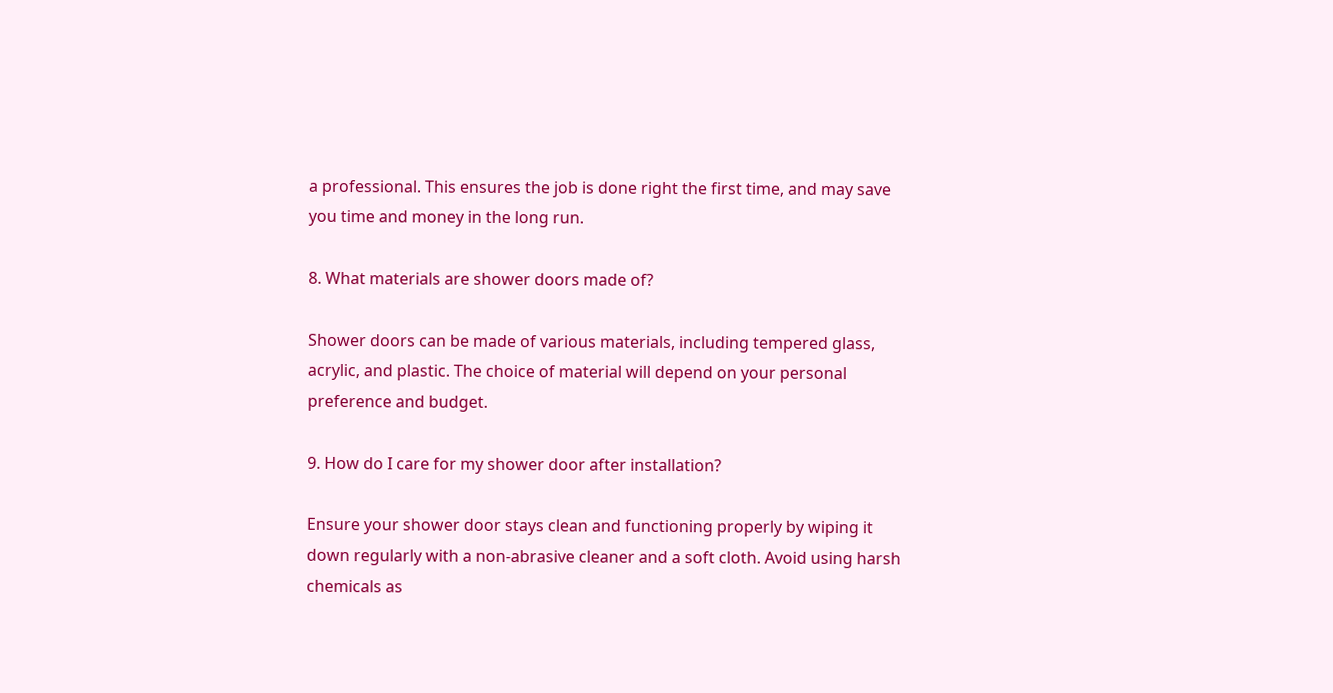a professional. This ensures the job is done right the first time, and may save you time and money in the long run.

8. What materials are shower doors made of?

Shower doors can be made of various materials, including tempered glass, acrylic, and plastic. The choice of material will depend on your personal preference and budget.

9. How do I care for my shower door after installation?

Ensure your shower door stays clean and functioning properly by wiping it down regularly with a non-abrasive cleaner and a soft cloth. Avoid using harsh chemicals as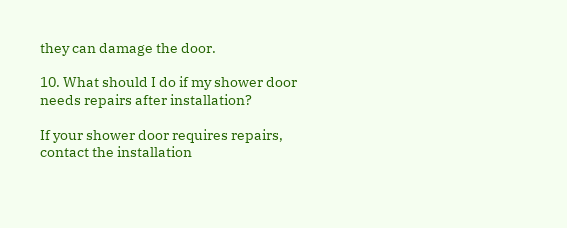they can damage the door.

10. What should I do if my shower door needs repairs after installation?

If your shower door requires repairs, contact the installation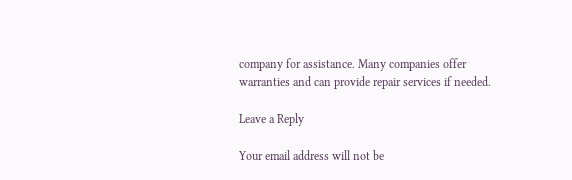company for assistance. Many companies offer warranties and can provide repair services if needed.

Leave a Reply

Your email address will not be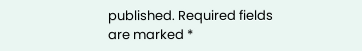published. Required fields are marked *